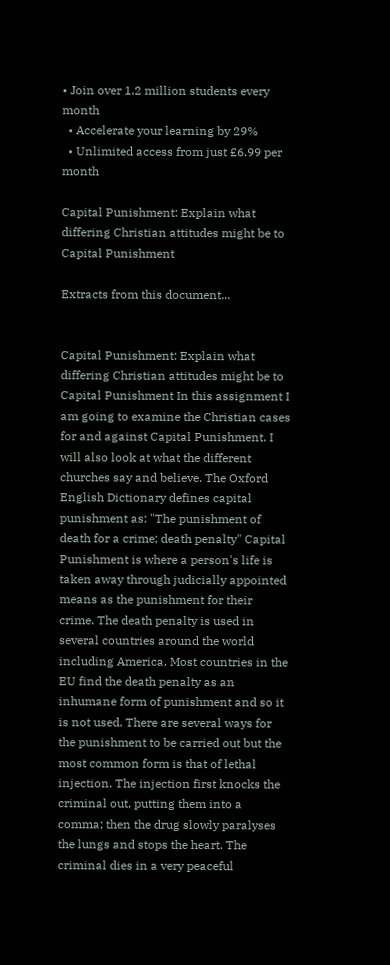• Join over 1.2 million students every month
  • Accelerate your learning by 29%
  • Unlimited access from just £6.99 per month

Capital Punishment: Explain what differing Christian attitudes might be to Capital Punishment

Extracts from this document...


Capital Punishment: Explain what differing Christian attitudes might be to Capital Punishment In this assignment I am going to examine the Christian cases for and against Capital Punishment. I will also look at what the different churches say and believe. The Oxford English Dictionary defines capital punishment as: "The punishment of death for a crime; death penalty" Capital Punishment is where a person's life is taken away through judicially appointed means as the punishment for their crime. The death penalty is used in several countries around the world including America. Most countries in the EU find the death penalty as an inhumane form of punishment and so it is not used. There are several ways for the punishment to be carried out but the most common form is that of lethal injection. The injection first knocks the criminal out, putting them into a comma; then the drug slowly paralyses the lungs and stops the heart. The criminal dies in a very peaceful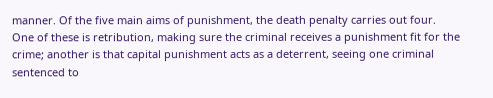manner. Of the five main aims of punishment, the death penalty carries out four. One of these is retribution, making sure the criminal receives a punishment fit for the crime; another is that capital punishment acts as a deterrent, seeing one criminal sentenced to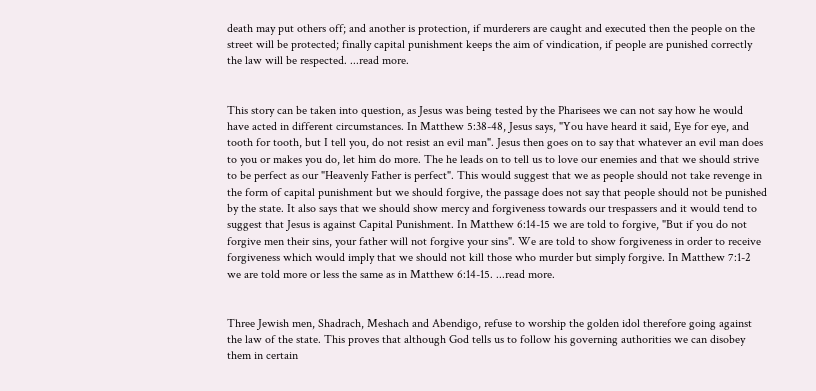death may put others off; and another is protection, if murderers are caught and executed then the people on the street will be protected; finally capital punishment keeps the aim of vindication, if people are punished correctly the law will be respected. ...read more.


This story can be taken into question, as Jesus was being tested by the Pharisees we can not say how he would have acted in different circumstances. In Matthew 5:38-48, Jesus says, "You have heard it said, Eye for eye, and tooth for tooth, but I tell you, do not resist an evil man". Jesus then goes on to say that whatever an evil man does to you or makes you do, let him do more. The he leads on to tell us to love our enemies and that we should strive to be perfect as our "Heavenly Father is perfect". This would suggest that we as people should not take revenge in the form of capital punishment but we should forgive, the passage does not say that people should not be punished by the state. It also says that we should show mercy and forgiveness towards our trespassers and it would tend to suggest that Jesus is against Capital Punishment. In Matthew 6:14-15 we are told to forgive, "But if you do not forgive men their sins, your father will not forgive your sins". We are told to show forgiveness in order to receive forgiveness which would imply that we should not kill those who murder but simply forgive. In Matthew 7:1-2 we are told more or less the same as in Matthew 6:14-15. ...read more.


Three Jewish men, Shadrach, Meshach and Abendigo, refuse to worship the golden idol therefore going against the law of the state. This proves that although God tells us to follow his governing authorities we can disobey them in certain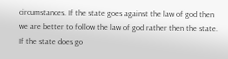circumstances. If the state goes against the law of god then we are better to follow the law of god rather then the state. If the state does go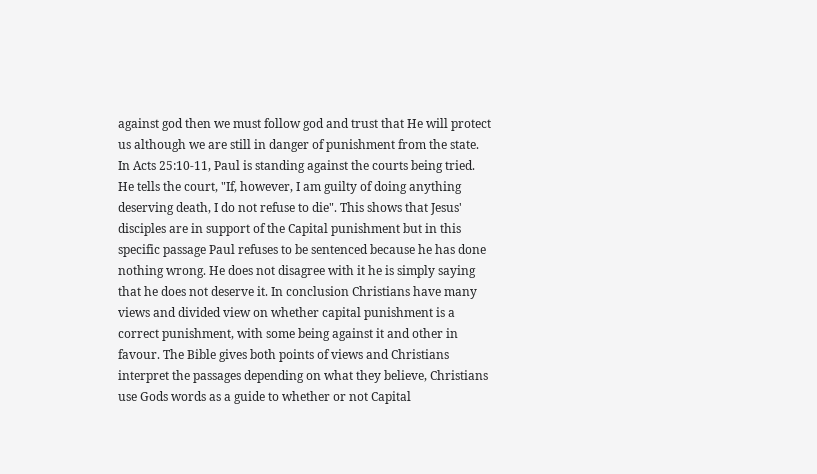against god then we must follow god and trust that He will protect us although we are still in danger of punishment from the state. In Acts 25:10-11, Paul is standing against the courts being tried. He tells the court, "If, however, I am guilty of doing anything deserving death, I do not refuse to die". This shows that Jesus' disciples are in support of the Capital punishment but in this specific passage Paul refuses to be sentenced because he has done nothing wrong. He does not disagree with it he is simply saying that he does not deserve it. In conclusion Christians have many views and divided view on whether capital punishment is a correct punishment, with some being against it and other in favour. The Bible gives both points of views and Christians interpret the passages depending on what they believe, Christians use Gods words as a guide to whether or not Capital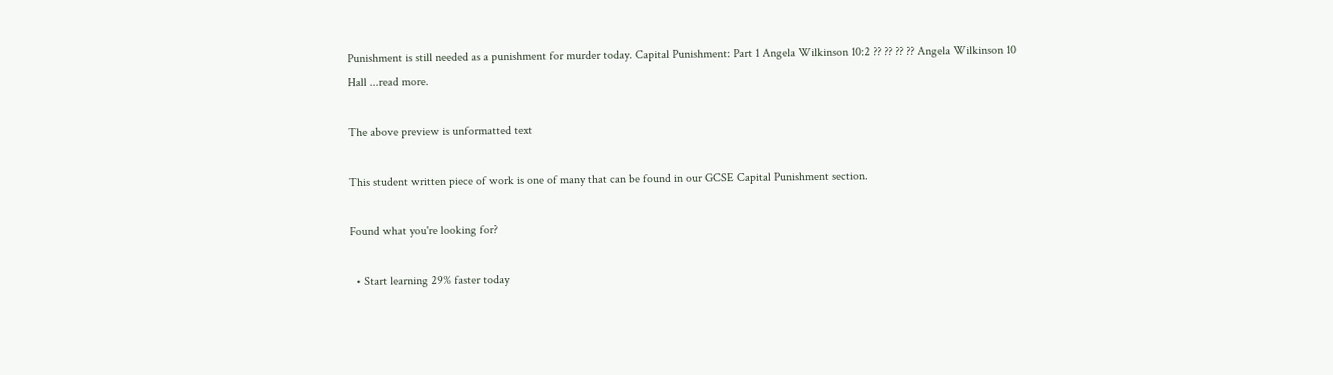Punishment is still needed as a punishment for murder today. Capital Punishment: Part 1 Angela Wilkinson 10:2 ?? ?? ?? ?? Angela Wilkinson 10 Hall ...read more.

The above preview is unformatted text

This student written piece of work is one of many that can be found in our GCSE Capital Punishment section.

Found what you're looking for?

  • Start learning 29% faster today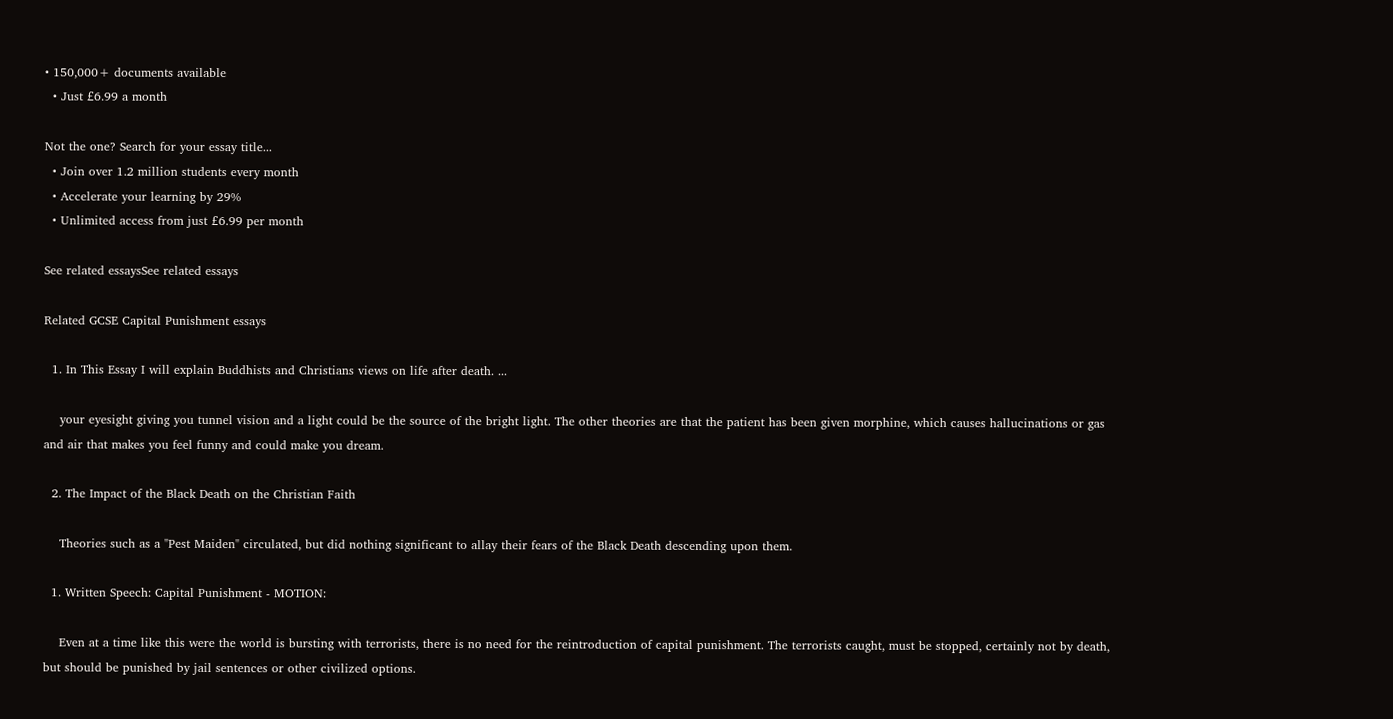• 150,000+ documents available
  • Just £6.99 a month

Not the one? Search for your essay title...
  • Join over 1.2 million students every month
  • Accelerate your learning by 29%
  • Unlimited access from just £6.99 per month

See related essaysSee related essays

Related GCSE Capital Punishment essays

  1. In This Essay I will explain Buddhists and Christians views on life after death. ...

    your eyesight giving you tunnel vision and a light could be the source of the bright light. The other theories are that the patient has been given morphine, which causes hallucinations or gas and air that makes you feel funny and could make you dream.

  2. The Impact of the Black Death on the Christian Faith

    Theories such as a "Pest Maiden" circulated, but did nothing significant to allay their fears of the Black Death descending upon them.

  1. Written Speech: Capital Punishment - MOTION:

    Even at a time like this were the world is bursting with terrorists, there is no need for the reintroduction of capital punishment. The terrorists caught, must be stopped, certainly not by death, but should be punished by jail sentences or other civilized options.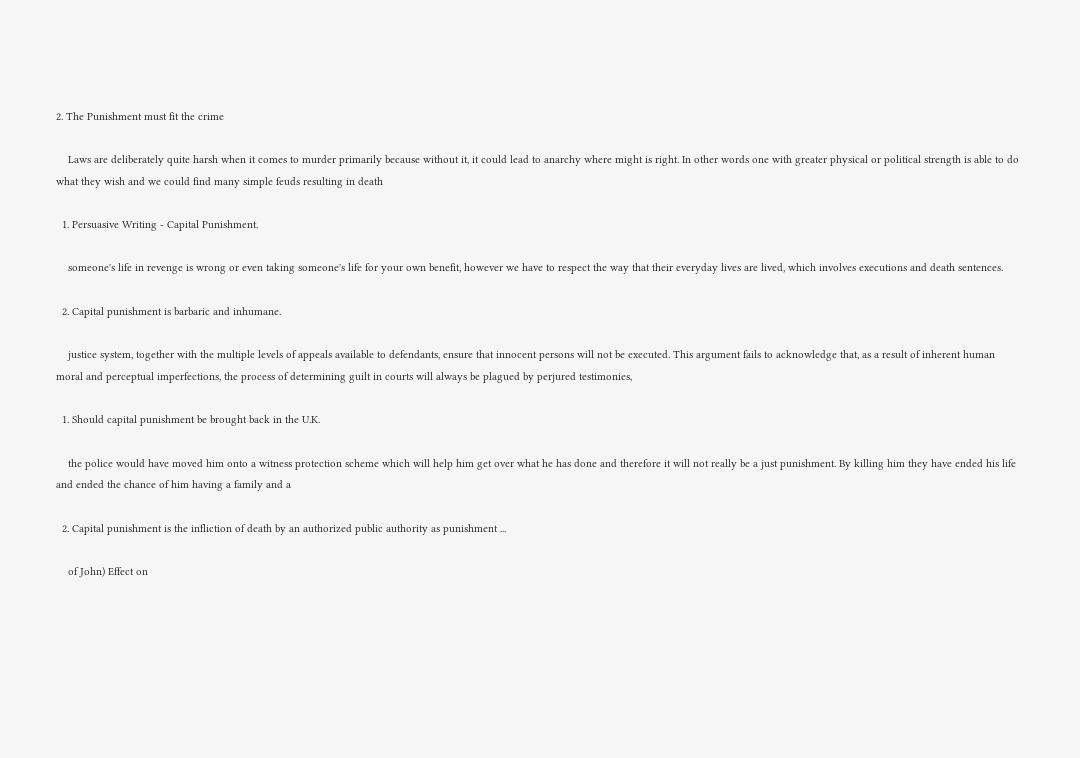2. The Punishment must fit the crime

    Laws are deliberately quite harsh when it comes to murder primarily because without it, it could lead to anarchy where might is right. In other words one with greater physical or political strength is able to do what they wish and we could find many simple feuds resulting in death

  1. Persuasive Writing - Capital Punishment.

    someone's life in revenge is wrong or even taking someone's life for your own benefit, however we have to respect the way that their everyday lives are lived, which involves executions and death sentences.

  2. Capital punishment is barbaric and inhumane.

    justice system, together with the multiple levels of appeals available to defendants, ensure that innocent persons will not be executed. This argument fails to acknowledge that, as a result of inherent human moral and perceptual imperfections, the process of determining guilt in courts will always be plagued by perjured testimonies,

  1. Should capital punishment be brought back in the U.K.

    the police would have moved him onto a witness protection scheme which will help him get over what he has done and therefore it will not really be a just punishment. By killing him they have ended his life and ended the chance of him having a family and a

  2. Capital punishment is the infliction of death by an authorized public authority as punishment ...

    of John) Effect on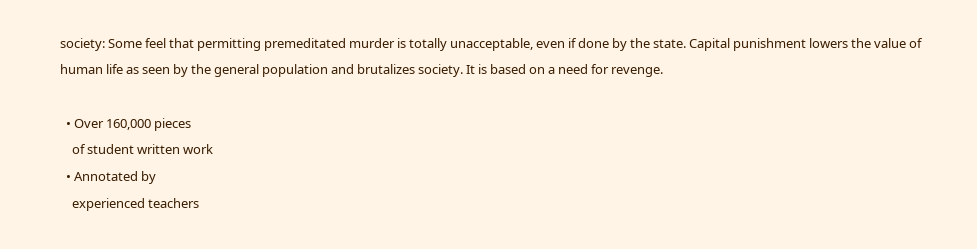society: Some feel that permitting premeditated murder is totally unacceptable, even if done by the state. Capital punishment lowers the value of human life as seen by the general population and brutalizes society. It is based on a need for revenge.

  • Over 160,000 pieces
    of student written work
  • Annotated by
    experienced teachers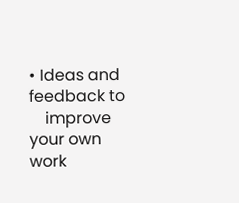• Ideas and feedback to
    improve your own work